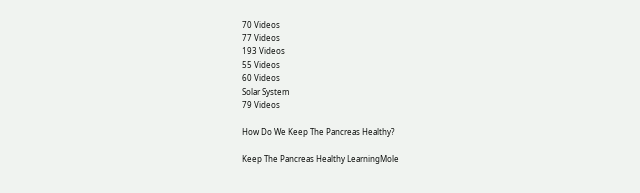70 Videos
77 Videos
193 Videos
55 Videos
60 Videos
Solar System
79 Videos

How Do We Keep The Pancreas Healthy?

Keep The Pancreas Healthy LearningMole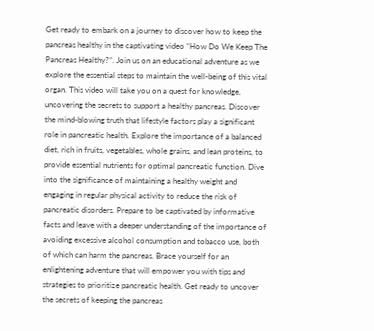Get ready to embark on a journey to discover how to keep the pancreas healthy in the captivating video “How Do We Keep The Pancreas Healthy?”. Join us on an educational adventure as we explore the essential steps to maintain the well-being of this vital organ. This video will take you on a quest for knowledge, uncovering the secrets to support a healthy pancreas. Discover the mind-blowing truth that lifestyle factors play a significant role in pancreatic health. Explore the importance of a balanced diet, rich in fruits, vegetables, whole grains, and lean proteins, to provide essential nutrients for optimal pancreatic function. Dive into the significance of maintaining a healthy weight and engaging in regular physical activity to reduce the risk of pancreatic disorders. Prepare to be captivated by informative facts and leave with a deeper understanding of the importance of avoiding excessive alcohol consumption and tobacco use, both of which can harm the pancreas. Brace yourself for an enlightening adventure that will empower you with tips and strategies to prioritize pancreatic health. Get ready to uncover the secrets of keeping the pancreas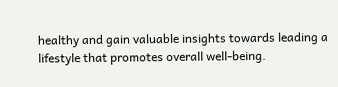healthy and gain valuable insights towards leading a lifestyle that promotes overall well-being.